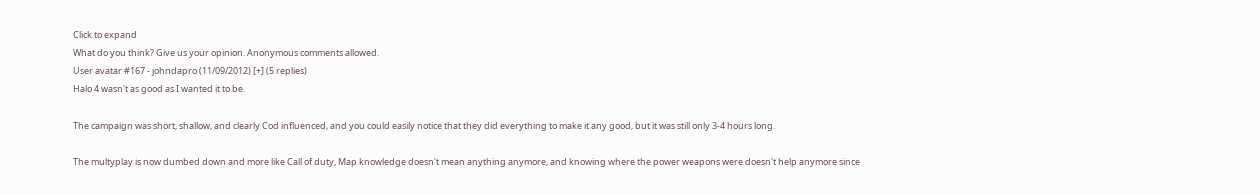Click to expand
What do you think? Give us your opinion. Anonymous comments allowed.
User avatar #167 - johndapro (11/09/2012) [+] (5 replies)
Halo 4 wasn't as good as I wanted it to be.

The campaign was short, shallow, and clearly Cod influenced, and you could easily notice that they did everything to make it any good, but it was still only 3-4 hours long.

The multyplay is now dumbed down and more like Call of duty, Map knowledge doesn't mean anything anymore, and knowing where the power weapons were doesn't help anymore since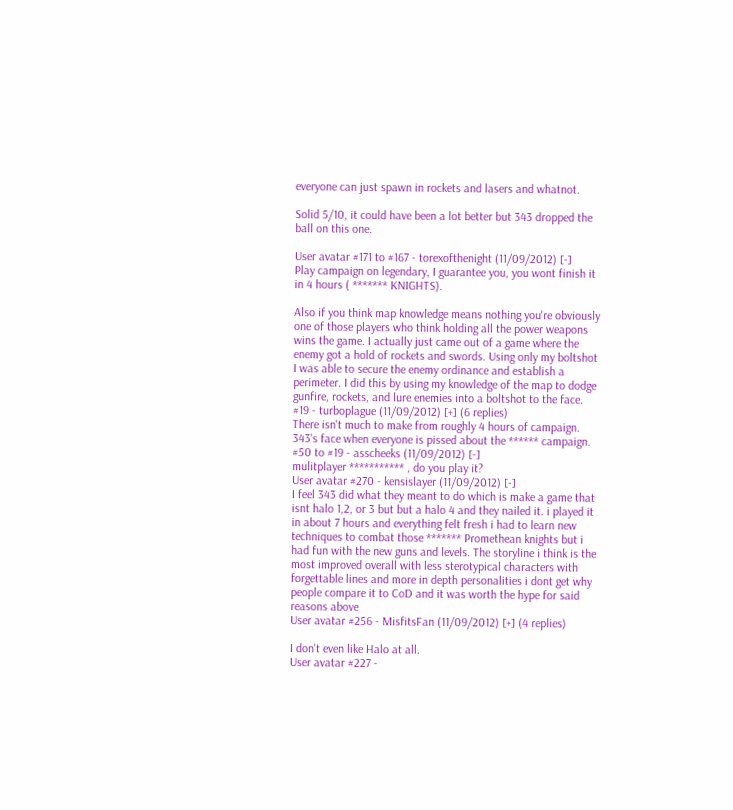everyone can just spawn in rockets and lasers and whatnot.

Solid 5/10, it could have been a lot better but 343 dropped the ball on this one.

User avatar #171 to #167 - torexofthenight (11/09/2012) [-]
Play campaign on legendary, I guarantee you, you wont finish it in 4 hours ( ******* KNIGHTS).

Also if you think map knowledge means nothing you're obviously one of those players who think holding all the power weapons wins the game. I actually just came out of a game where the enemy got a hold of rockets and swords. Using only my boltshot I was able to secure the enemy ordinance and establish a perimeter. I did this by using my knowledge of the map to dodge gunfire, rockets, and lure enemies into a boltshot to the face.
#19 - turboplague (11/09/2012) [+] (6 replies)
There isn't much to make from roughly 4 hours of campaign.
343's face when everyone is pissed about the ****** campaign.
#50 to #19 - asscheeks (11/09/2012) [-]
mulitplayer *********** , do you play it?
User avatar #270 - kensislayer (11/09/2012) [-]
I feel 343 did what they meant to do which is make a game that isnt halo 1,2, or 3 but but a halo 4 and they nailed it. i played it in about 7 hours and everything felt fresh i had to learn new techniques to combat those ******* Promethean knights but i had fun with the new guns and levels. The storyline i think is the most improved overall with less sterotypical characters with forgettable lines and more in depth personalities i dont get why people compare it to CoD and it was worth the hype for said reasons above
User avatar #256 - MisfitsFan (11/09/2012) [+] (4 replies)

I don't even like Halo at all.
User avatar #227 -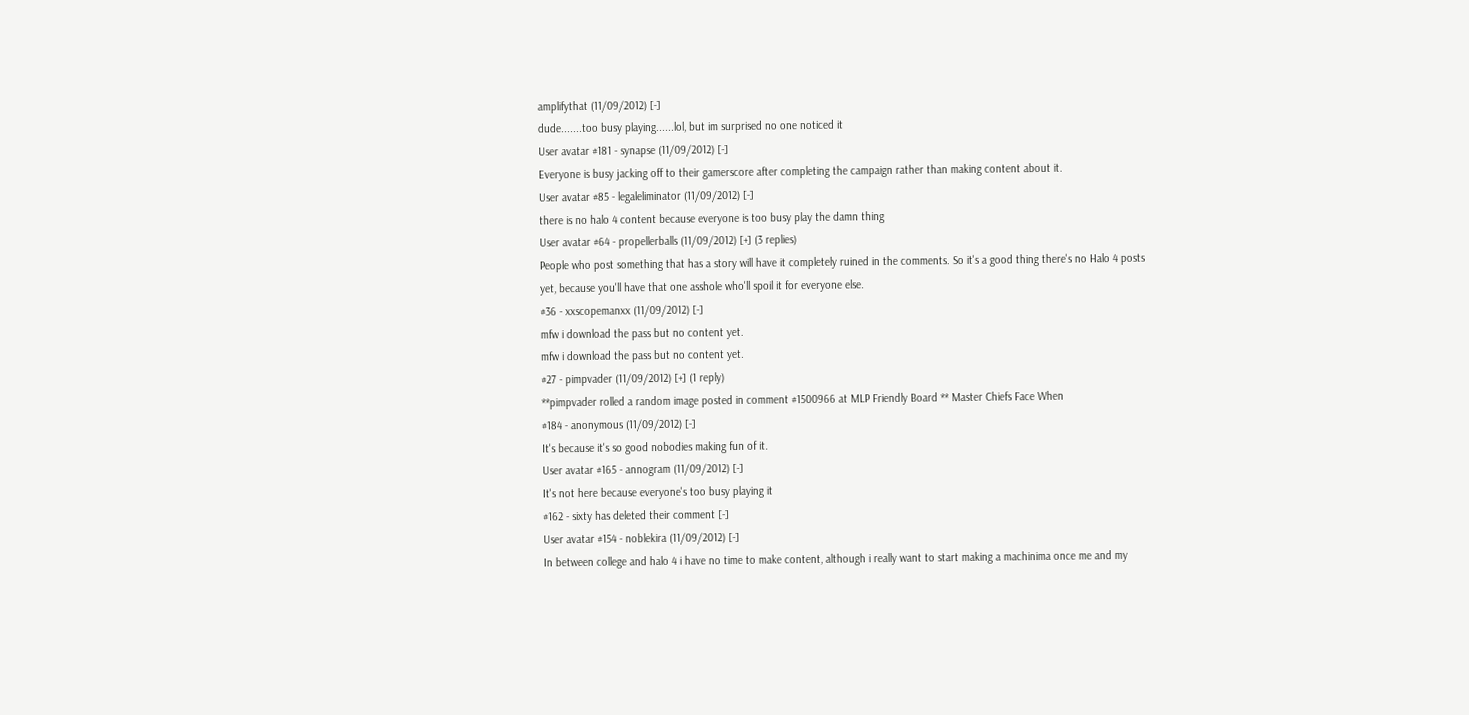amplifythat (11/09/2012) [-]
dude.......too busy playing......lol, but im surprised no one noticed it
User avatar #181 - synapse (11/09/2012) [-]
Everyone is busy jacking off to their gamerscore after completing the campaign rather than making content about it.
User avatar #85 - legaleliminator (11/09/2012) [-]
there is no halo 4 content because everyone is too busy play the damn thing
User avatar #64 - propellerballs (11/09/2012) [+] (3 replies)
People who post something that has a story will have it completely ruined in the comments. So it's a good thing there's no Halo 4 posts yet, because you'll have that one asshole who'll spoil it for everyone else.
#36 - xxscopemanxx (11/09/2012) [-]
mfw i download the pass but no content yet.
mfw i download the pass but no content yet.
#27 - pimpvader (11/09/2012) [+] (1 reply)
**pimpvader rolled a random image posted in comment #1500966 at MLP Friendly Board ** Master Chiefs Face When
#184 - anonymous (11/09/2012) [-]
It's because it's so good nobodies making fun of it.
User avatar #165 - annogram (11/09/2012) [-]
It's not here because everyone's too busy playing it
#162 - sixty has deleted their comment [-]
User avatar #154 - noblekira (11/09/2012) [-]
In between college and halo 4 i have no time to make content, although i really want to start making a machinima once me and my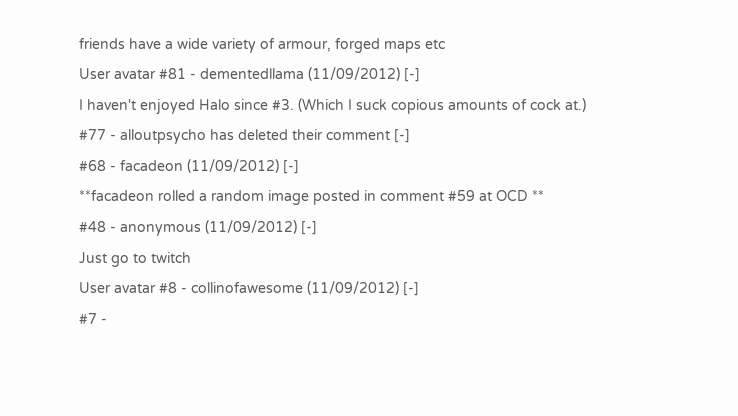friends have a wide variety of armour, forged maps etc
User avatar #81 - dementedllama (11/09/2012) [-]
I haven't enjoyed Halo since #3. (Which I suck copious amounts of cock at.)
#77 - alloutpsycho has deleted their comment [-]
#68 - facadeon (11/09/2012) [-]
**facadeon rolled a random image posted in comment #59 at OCD **
#48 - anonymous (11/09/2012) [-]
Just go to twitch
User avatar #8 - collinofawesome (11/09/2012) [-]
#7 -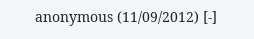anonymous (11/09/2012) [-]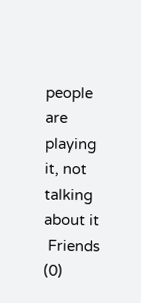people are playing it, not talking about it
 Friends (0)